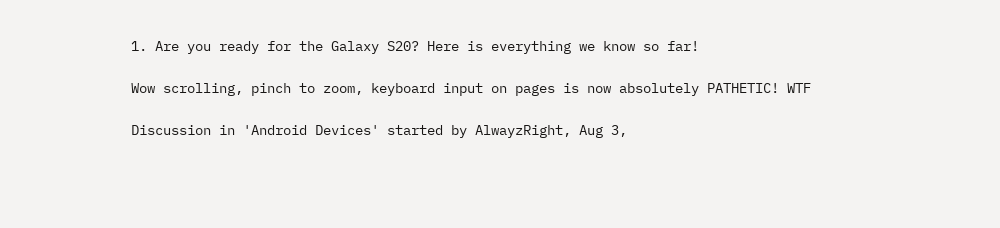1. Are you ready for the Galaxy S20? Here is everything we know so far!

Wow scrolling, pinch to zoom, keyboard input on pages is now absolutely PATHETIC! WTF

Discussion in 'Android Devices' started by AlwayzRight, Aug 3,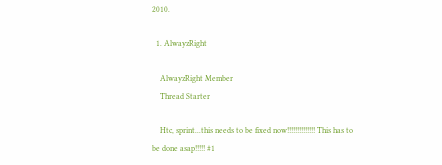2010.

  1. AlwayzRight

    AlwayzRight Member
    Thread Starter

    Htc, sprint...this needs to be fixed now!!!!!!!!!!!!!! This has to be done asap!!!!! #1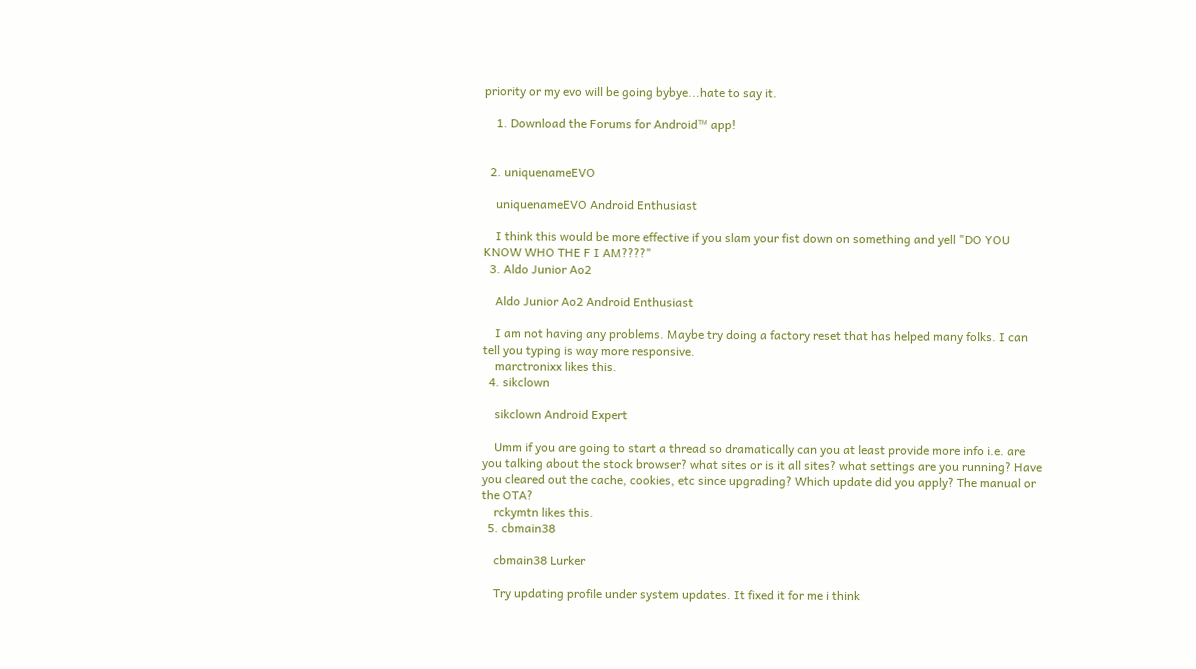priority or my evo will be going bybye...hate to say it.

    1. Download the Forums for Android™ app!


  2. uniquenameEVO

    uniquenameEVO Android Enthusiast

    I think this would be more effective if you slam your fist down on something and yell "DO YOU KNOW WHO THE F I AM????"
  3. Aldo Junior Ao2

    Aldo Junior Ao2 Android Enthusiast

    I am not having any problems. Maybe try doing a factory reset that has helped many folks. I can tell you typing is way more responsive.
    marctronixx likes this.
  4. sikclown

    sikclown Android Expert

    Umm if you are going to start a thread so dramatically can you at least provide more info i.e. are you talking about the stock browser? what sites or is it all sites? what settings are you running? Have you cleared out the cache, cookies, etc since upgrading? Which update did you apply? The manual or the OTA?
    rckymtn likes this.
  5. cbmain38

    cbmain38 Lurker

    Try updating profile under system updates. It fixed it for me i think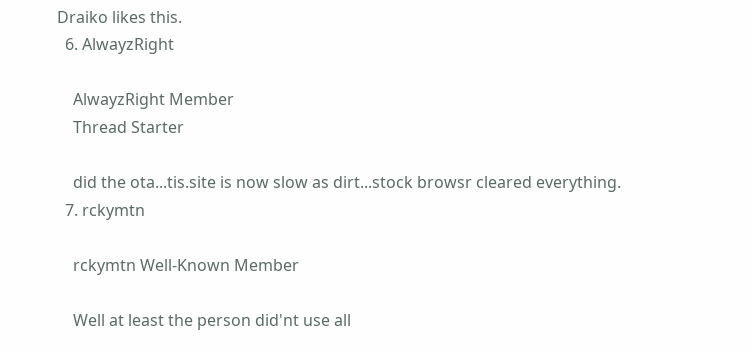Draiko likes this.
  6. AlwayzRight

    AlwayzRight Member
    Thread Starter

    did the ota...tis.site is now slow as dirt...stock browsr cleared everything.
  7. rckymtn

    rckymtn Well-Known Member

    Well at least the person did'nt use all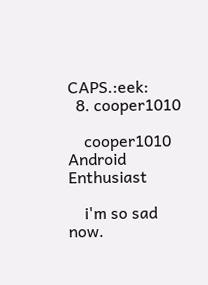CAPS.:eek:
  8. cooper1010

    cooper1010 Android Enthusiast

    i'm so sad now.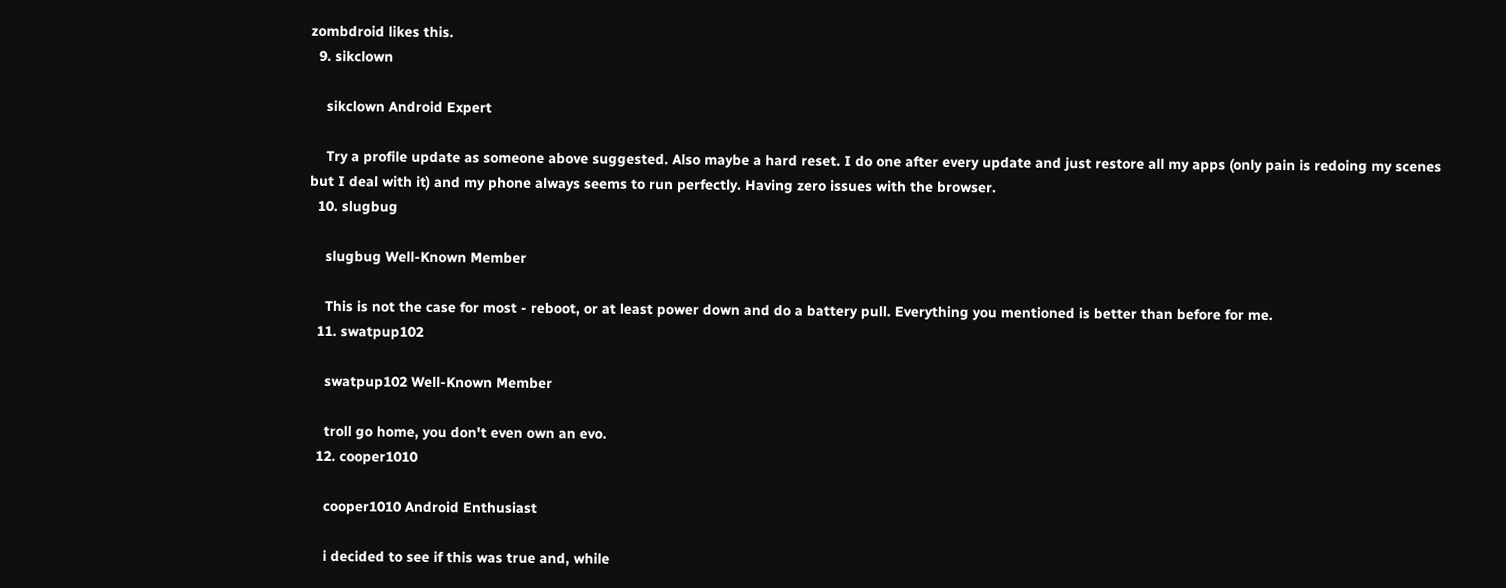zombdroid likes this.
  9. sikclown

    sikclown Android Expert

    Try a profile update as someone above suggested. Also maybe a hard reset. I do one after every update and just restore all my apps (only pain is redoing my scenes but I deal with it) and my phone always seems to run perfectly. Having zero issues with the browser.
  10. slugbug

    slugbug Well-Known Member

    This is not the case for most - reboot, or at least power down and do a battery pull. Everything you mentioned is better than before for me.
  11. swatpup102

    swatpup102 Well-Known Member

    troll go home, you don't even own an evo.
  12. cooper1010

    cooper1010 Android Enthusiast

    i decided to see if this was true and, while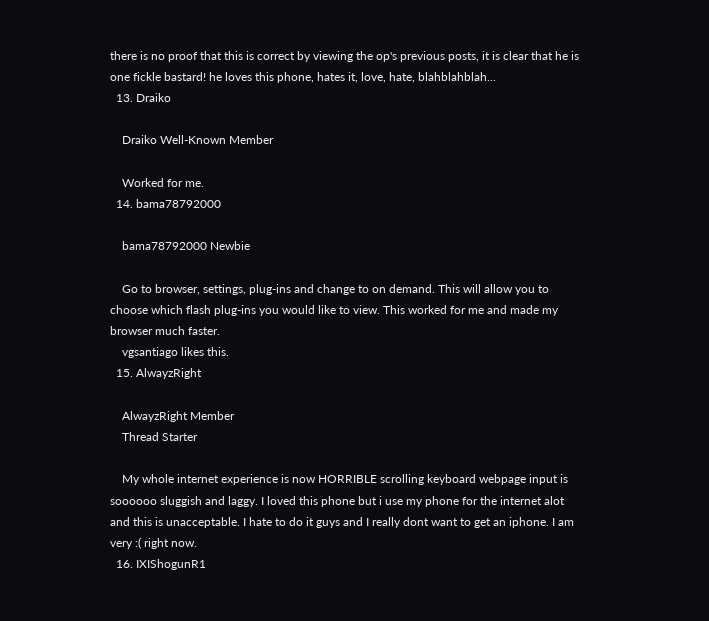there is no proof that this is correct by viewing the op's previous posts, it is clear that he is one fickle bastard! he loves this phone, hates it, love, hate, blahblahblah...
  13. Draiko

    Draiko Well-Known Member

    Worked for me.
  14. bama78792000

    bama78792000 Newbie

    Go to browser, settings, plug-ins and change to on demand. This will allow you to choose which flash plug-ins you would like to view. This worked for me and made my browser much faster.
    vgsantiago likes this.
  15. AlwayzRight

    AlwayzRight Member
    Thread Starter

    My whole internet experience is now HORRIBLE scrolling keyboard webpage input is soooooo sluggish and laggy. I loved this phone but i use my phone for the internet alot and this is unacceptable. I hate to do it guys and I really dont want to get an iphone. I am very :( right now.
  16. IXIShogunR1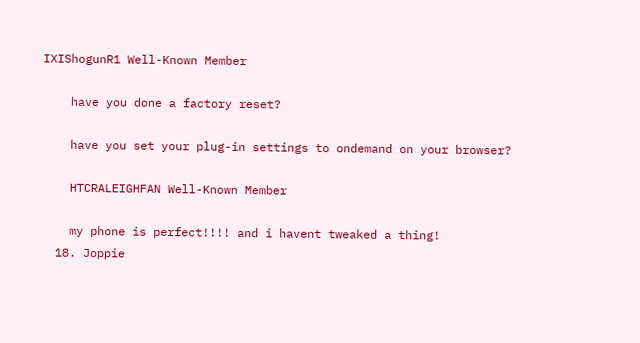IXIShogunR1 Well-Known Member

    have you done a factory reset?

    have you set your plug-in settings to ondemand on your browser?

    HTCRALEIGHFAN Well-Known Member

    my phone is perfect!!!! and i havent tweaked a thing!
  18. Joppie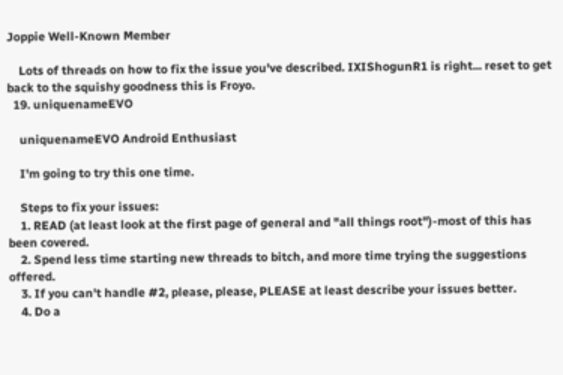Joppie Well-Known Member

    Lots of threads on how to fix the issue you've described. IXIShogunR1 is right... reset to get back to the squishy goodness this is Froyo.
  19. uniquenameEVO

    uniquenameEVO Android Enthusiast

    I'm going to try this one time.

    Steps to fix your issues:
    1. READ (at least look at the first page of general and "all things root")-most of this has been covered.
    2. Spend less time starting new threads to bitch, and more time trying the suggestions offered.
    3. If you can't handle #2, please, please, PLEASE at least describe your issues better.
    4. Do a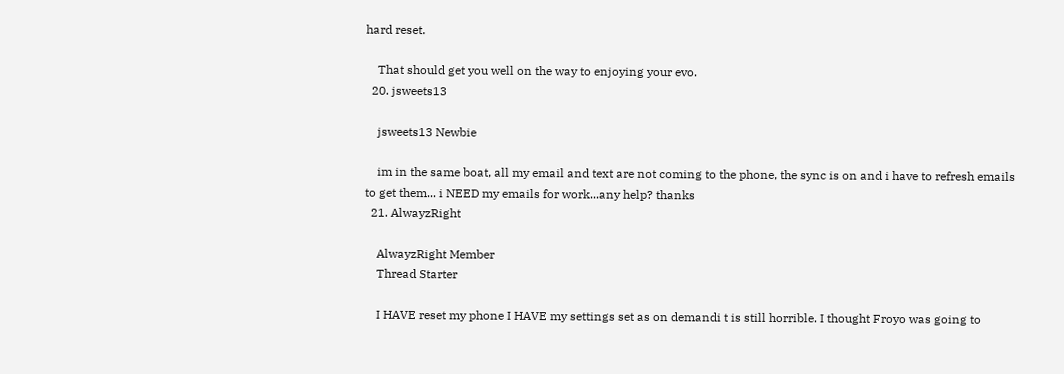hard reset.

    That should get you well on the way to enjoying your evo.
  20. jsweets13

    jsweets13 Newbie

    im in the same boat, all my email and text are not coming to the phone, the sync is on and i have to refresh emails to get them... i NEED my emails for work...any help? thanks
  21. AlwayzRight

    AlwayzRight Member
    Thread Starter

    I HAVE reset my phone I HAVE my settings set as on demandi t is still horrible. I thought Froyo was going to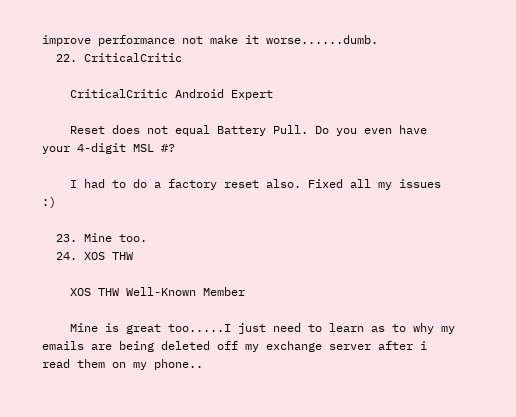improve performance not make it worse......dumb.
  22. CriticalCritic

    CriticalCritic Android Expert

    Reset does not equal Battery Pull. Do you even have your 4-digit MSL #?

    I had to do a factory reset also. Fixed all my issues :)

  23. Mine too.
  24. XOS THW

    XOS THW Well-Known Member

    Mine is great too.....I just need to learn as to why my emails are being deleted off my exchange server after i read them on my phone..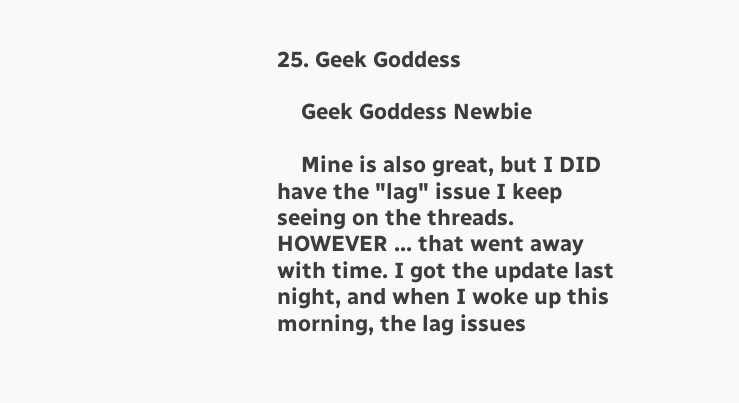25. Geek Goddess

    Geek Goddess Newbie

    Mine is also great, but I DID have the "lag" issue I keep seeing on the threads. HOWEVER ... that went away with time. I got the update last night, and when I woke up this morning, the lag issues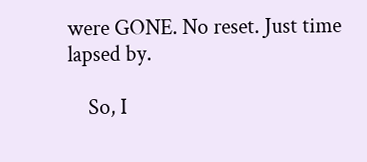were GONE. No reset. Just time lapsed by.

    So, I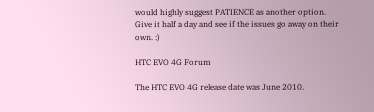would highly suggest PATIENCE as another option. Give it half a day and see if the issues go away on their own. :)

HTC EVO 4G Forum

The HTC EVO 4G release date was June 2010.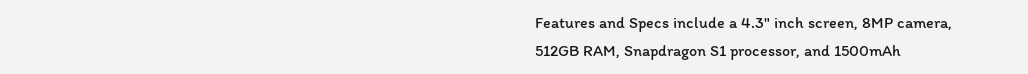Features and Specs include a 4.3" inch screen, 8MP camera, 512GB RAM, Snapdragon S1 processor, and 1500mAh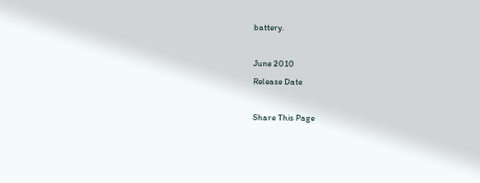battery.

June 2010
Release Date

Share This Page